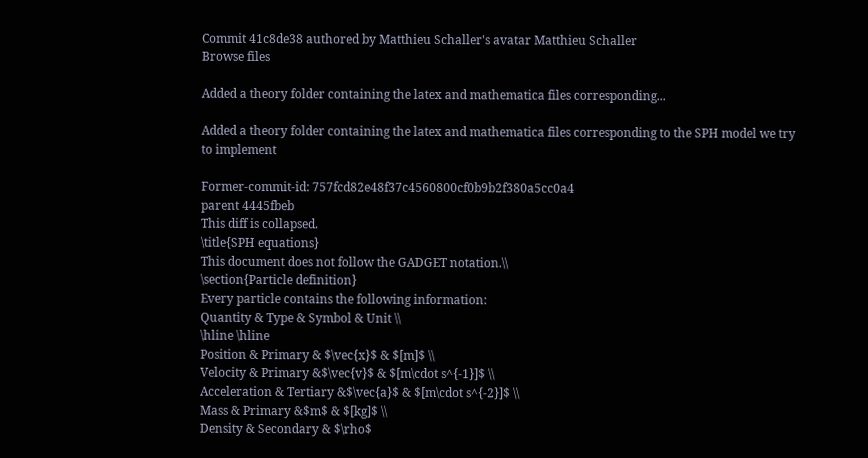Commit 41c8de38 authored by Matthieu Schaller's avatar Matthieu Schaller
Browse files

Added a theory folder containing the latex and mathematica files corresponding...

Added a theory folder containing the latex and mathematica files corresponding to the SPH model we try to implement

Former-commit-id: 757fcd82e48f37c4560800cf0b9b2f380a5cc0a4
parent 4445fbeb
This diff is collapsed.
\title{SPH equations}
This document does not follow the GADGET notation.\\
\section{Particle definition}
Every particle contains the following information:
Quantity & Type & Symbol & Unit \\
\hline \hline
Position & Primary & $\vec{x}$ & $[m]$ \\
Velocity & Primary &$\vec{v}$ & $[m\cdot s^{-1}]$ \\
Acceleration & Tertiary &$\vec{a}$ & $[m\cdot s^{-2}]$ \\
Mass & Primary &$m$ & $[kg]$ \\
Density & Secondary & $\rho$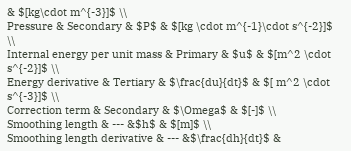& $[kg\cdot m^{-3}]$ \\
Pressure & Secondary & $P$ & $[kg \cdot m^{-1}\cdot s^{-2}]$ \\
Internal energy per unit mass & Primary & $u$ & $[m^2 \cdot s^{-2}]$ \\
Energy derivative & Tertiary & $\frac{du}{dt}$ & $[ m^2 \cdot s^{-3}]$ \\
Correction term & Secondary & $\Omega$ & $[-]$ \\
Smoothing length & --- &$h$ & $[m]$ \\
Smoothing length derivative & --- &$\frac{dh}{dt}$ &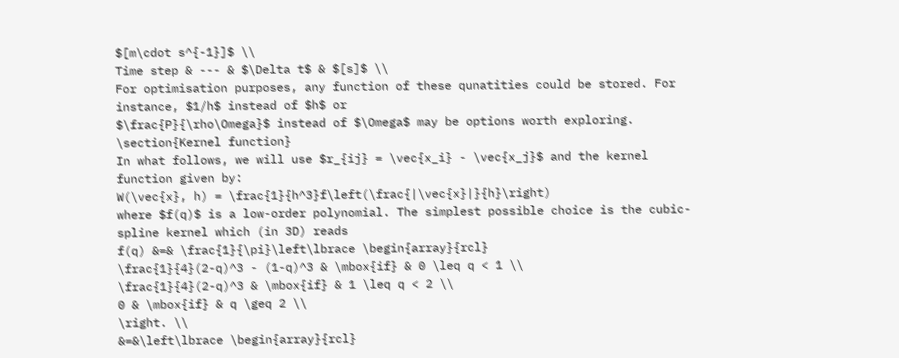$[m\cdot s^{-1}]$ \\
Time step & --- & $\Delta t$ & $[s]$ \\
For optimisation purposes, any function of these qunatities could be stored. For instance, $1/h$ instead of $h$ or
$\frac{P}{\rho\Omega}$ instead of $\Omega$ may be options worth exploring.
\section{Kernel function}
In what follows, we will use $r_{ij} = \vec{x_i} - \vec{x_j}$ and the kernel function given by:
W(\vec{x}, h) = \frac{1}{h^3}f\left(\frac{|\vec{x}|}{h}\right)
where $f(q)$ is a low-order polynomial. The simplest possible choice is the cubic-spline kernel which (in 3D) reads
f(q) &=& \frac{1}{\pi}\left\lbrace \begin{array}{rcl}
\frac{1}{4}(2-q)^3 - (1-q)^3 & \mbox{if} & 0 \leq q < 1 \\
\frac{1}{4}(2-q)^3 & \mbox{if} & 1 \leq q < 2 \\
0 & \mbox{if} & q \geq 2 \\
\right. \\
&=&\left\lbrace \begin{array}{rcl}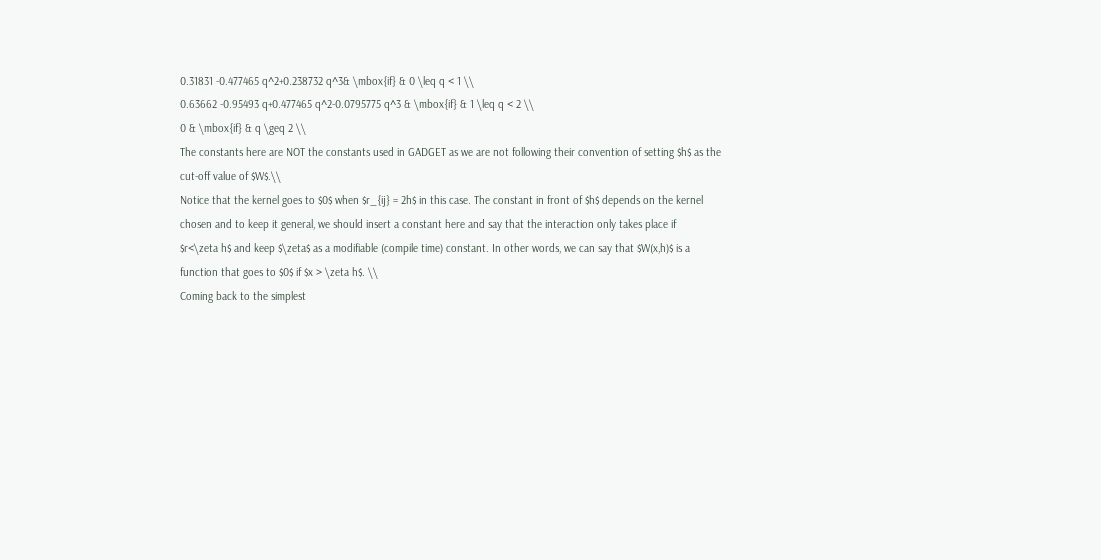0.31831 -0.477465 q^2+0.238732 q^3& \mbox{if} & 0 \leq q < 1 \\
0.63662 -0.95493 q+0.477465 q^2-0.0795775 q^3 & \mbox{if} & 1 \leq q < 2 \\
0 & \mbox{if} & q \geq 2 \\
The constants here are NOT the constants used in GADGET as we are not following their convention of setting $h$ as the
cut-off value of $W$.\\
Notice that the kernel goes to $0$ when $r_{ij} = 2h$ in this case. The constant in front of $h$ depends on the kernel
chosen and to keep it general, we should insert a constant here and say that the interaction only takes place if
$r<\zeta h$ and keep $\zeta$ as a modifiable (compile time) constant. In other words, we can say that $W(x,h)$ is a
function that goes to $0$ if $x > \zeta h$. \\
Coming back to the simplest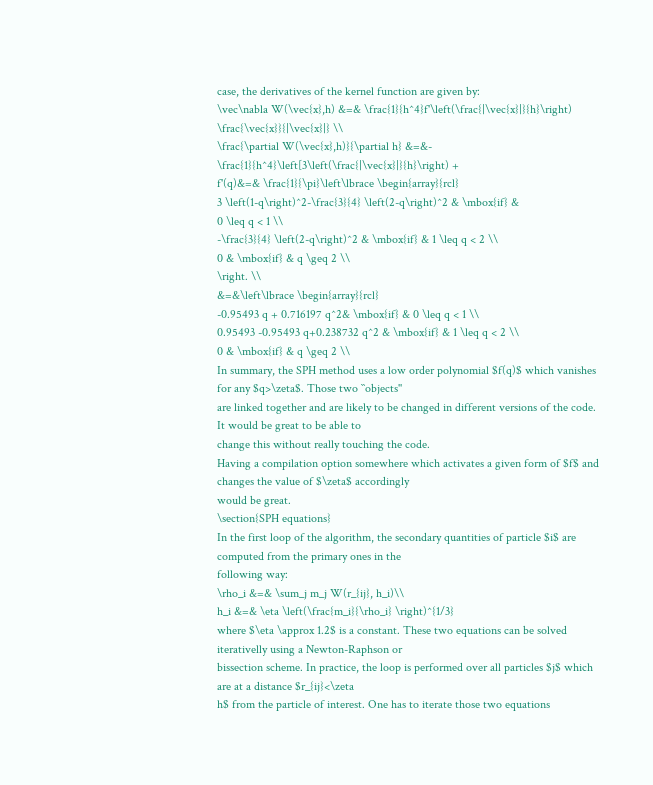case, the derivatives of the kernel function are given by:
\vec\nabla W(\vec{x},h) &=& \frac{1}{h^4}f'\left(\frac{|\vec{x}|}{h}\right) \frac{\vec{x}}{|\vec{x}|} \\
\frac{\partial W(\vec{x},h)}{\partial h} &=&- \frac{1}{h^4}\left[3\left(\frac{|\vec{x}|}{h}\right) +
f'(q)&=& \frac{1}{\pi}\left\lbrace \begin{array}{rcl}
3 \left(1-q\right)^2-\frac{3}{4} \left(2-q\right)^2 & \mbox{if} &
0 \leq q < 1 \\
-\frac{3}{4} \left(2-q\right)^2 & \mbox{if} & 1 \leq q < 2 \\
0 & \mbox{if} & q \geq 2 \\
\right. \\
&=&\left\lbrace \begin{array}{rcl}
-0.95493 q + 0.716197 q^2& \mbox{if} & 0 \leq q < 1 \\
0.95493 -0.95493 q+0.238732 q^2 & \mbox{if} & 1 \leq q < 2 \\
0 & \mbox{if} & q \geq 2 \\
In summary, the SPH method uses a low order polynomial $f(q)$ which vanishes for any $q>\zeta$. Those two ``objects''
are linked together and are likely to be changed in different versions of the code. It would be great to be able to
change this without really touching the code.
Having a compilation option somewhere which activates a given form of $f$ and changes the value of $\zeta$ accordingly
would be great.
\section{SPH equations}
In the first loop of the algorithm, the secondary quantities of particle $i$ are computed from the primary ones in the
following way:
\rho_i &=& \sum_j m_j W(r_{ij}, h_i)\\
h_i &=& \eta \left(\frac{m_i}{\rho_i} \right)^{1/3}
where $\eta \approx 1.2$ is a constant. These two equations can be solved iterativelly using a Newton-Raphson or
bissection scheme. In practice, the loop is performed over all particles $j$ which are at a distance $r_{ij}<\zeta
h$ from the particle of interest. One has to iterate those two equations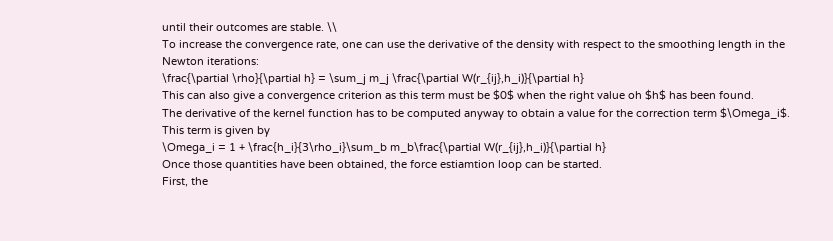until their outcomes are stable. \\
To increase the convergence rate, one can use the derivative of the density with respect to the smoothing length in the
Newton iterations:
\frac{\partial \rho}{\partial h} = \sum_j m_j \frac{\partial W(r_{ij},h_i)}{\partial h}
This can also give a convergence criterion as this term must be $0$ when the right value oh $h$ has been found.
The derivative of the kernel function has to be computed anyway to obtain a value for the correction term $\Omega_i$.
This term is given by
\Omega_i = 1 + \frac{h_i}{3\rho_i}\sum_b m_b\frac{\partial W(r_{ij},h_i)}{\partial h}
Once those quantities have been obtained, the force estiamtion loop can be started.
First, the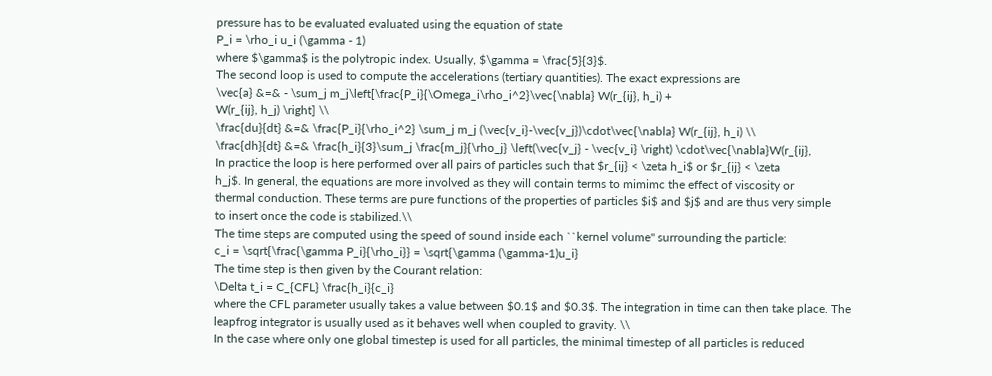pressure has to be evaluated evaluated using the equation of state
P_i = \rho_i u_i (\gamma - 1)
where $\gamma$ is the polytropic index. Usually, $\gamma = \frac{5}{3}$.
The second loop is used to compute the accelerations (tertiary quantities). The exact expressions are
\vec{a} &=& - \sum_j m_j\left[\frac{P_i}{\Omega_i\rho_i^2}\vec{\nabla} W(r_{ij}, h_i) +
W(r_{ij}, h_j) \right] \\
\frac{du}{dt} &=& \frac{P_i}{\rho_i^2} \sum_j m_j (\vec{v_i}-\vec{v_j})\cdot\vec{\nabla} W(r_{ij}, h_i) \\
\frac{dh}{dt} &=& \frac{h_i}{3}\sum_j \frac{m_j}{\rho_j} \left(\vec{v_j} - \vec{v_i} \right) \cdot\vec{\nabla}W(r_{ij},
In practice the loop is here performed over all pairs of particles such that $r_{ij} < \zeta h_i$ or $r_{ij} < \zeta
h_j$. In general, the equations are more involved as they will contain terms to mimimc the effect of viscosity or
thermal conduction. These terms are pure functions of the properties of particles $i$ and $j$ and are thus very simple
to insert once the code is stabilized.\\
The time steps are computed using the speed of sound inside each ``kernel volume'' surrounding the particle:
c_i = \sqrt{\frac{\gamma P_i}{\rho_i}} = \sqrt{\gamma (\gamma-1)u_i}
The time step is then given by the Courant relation:
\Delta t_i = C_{CFL} \frac{h_i}{c_i}
where the CFL parameter usually takes a value between $0.1$ and $0.3$. The integration in time can then take place. The
leapfrog integrator is usually used as it behaves well when coupled to gravity. \\
In the case where only one global timestep is used for all particles, the minimal timestep of all particles is reduced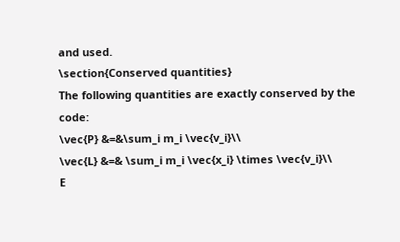and used.
\section{Conserved quantities}
The following quantities are exactly conserved by the code:
\vec{P} &=&\sum_i m_i \vec{v_i}\\
\vec{L} &=& \sum_i m_i \vec{x_i} \times \vec{v_i}\\
E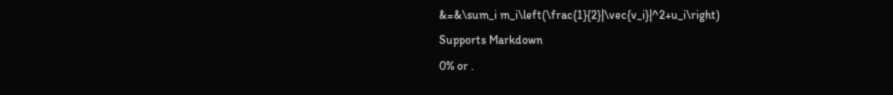&=&\sum_i m_i\left(\frac{1}{2}|\vec{v_i}|^2+u_i\right)
Supports Markdown
0% or .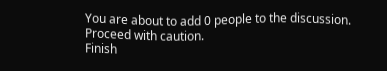You are about to add 0 people to the discussion. Proceed with caution.
Finish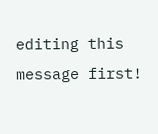editing this message first!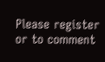Please register or to comment